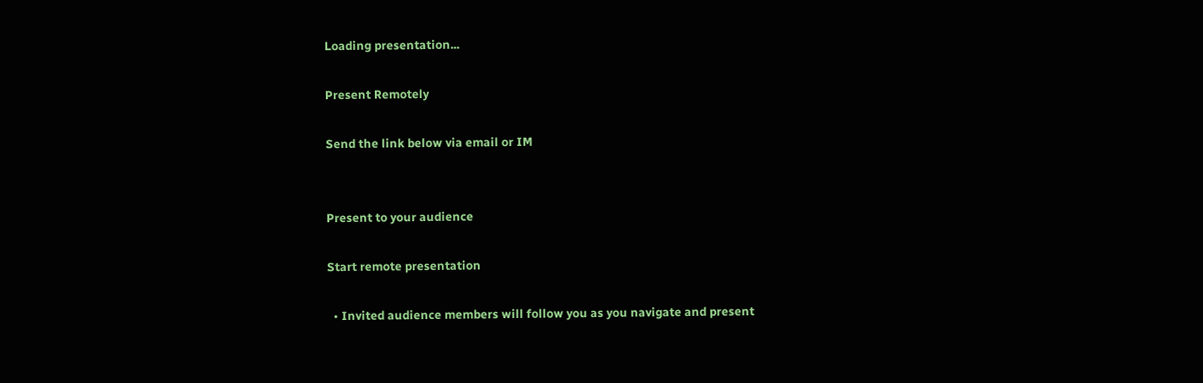Loading presentation...

Present Remotely

Send the link below via email or IM


Present to your audience

Start remote presentation

  • Invited audience members will follow you as you navigate and present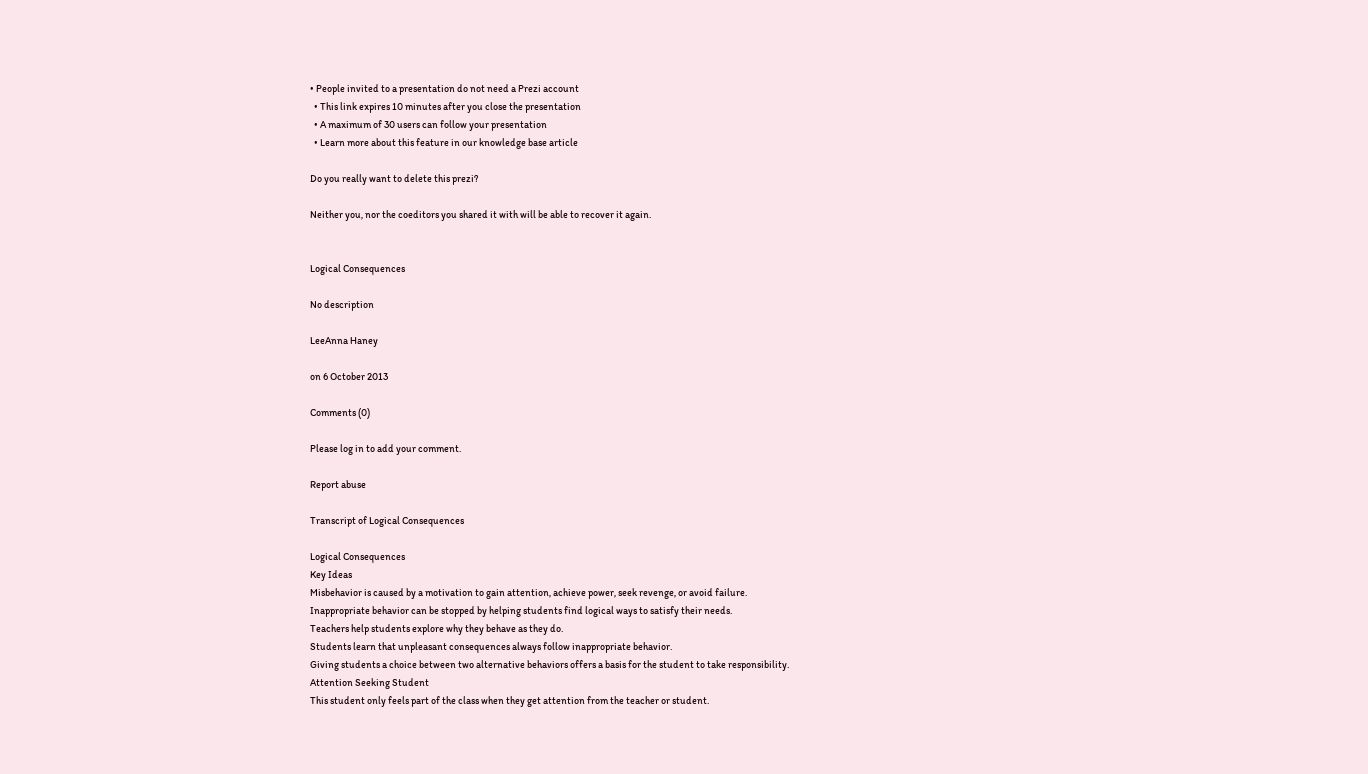• People invited to a presentation do not need a Prezi account
  • This link expires 10 minutes after you close the presentation
  • A maximum of 30 users can follow your presentation
  • Learn more about this feature in our knowledge base article

Do you really want to delete this prezi?

Neither you, nor the coeditors you shared it with will be able to recover it again.


Logical Consequences

No description

LeeAnna Haney

on 6 October 2013

Comments (0)

Please log in to add your comment.

Report abuse

Transcript of Logical Consequences

Logical Consequences
Key Ideas
Misbehavior is caused by a motivation to gain attention, achieve power, seek revenge, or avoid failure.
Inappropriate behavior can be stopped by helping students find logical ways to satisfy their needs.
Teachers help students explore why they behave as they do.
Students learn that unpleasant consequences always follow inappropriate behavior.
Giving students a choice between two alternative behaviors offers a basis for the student to take responsibility.
Attention Seeking Student
This student only feels part of the class when they get attention from the teacher or student.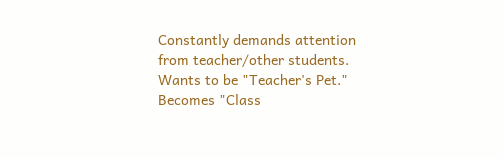Constantly demands attention from teacher/other students.
Wants to be "Teacher's Pet."
Becomes "Class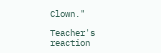Clown."

Teacher's reaction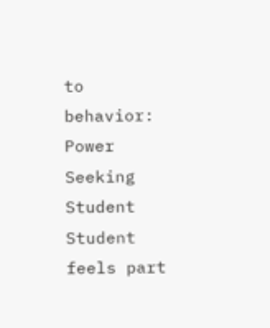to behavior:
Power Seeking Student
Student feels part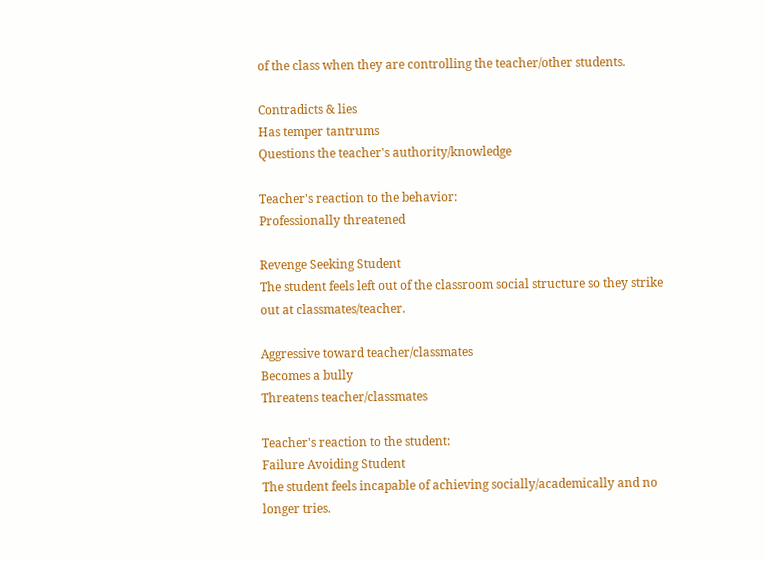of the class when they are controlling the teacher/other students.

Contradicts & lies
Has temper tantrums
Questions the teacher's authority/knowledge

Teacher's reaction to the behavior:
Professionally threatened

Revenge Seeking Student
The student feels left out of the classroom social structure so they strike out at classmates/teacher.

Aggressive toward teacher/classmates
Becomes a bully
Threatens teacher/classmates

Teacher's reaction to the student:
Failure Avoiding Student
The student feels incapable of achieving socially/academically and no longer tries.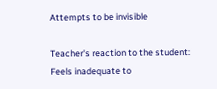Attempts to be invisible

Teacher's reaction to the student:
Feels inadequate to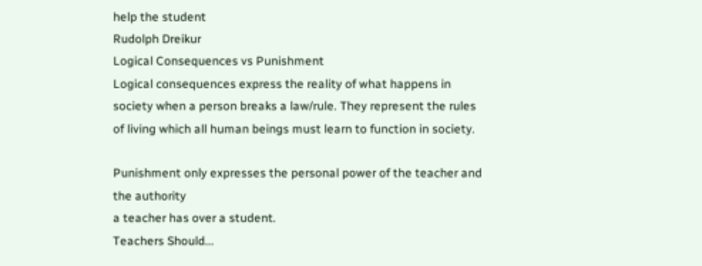help the student
Rudolph Dreikur
Logical Consequences vs Punishment
Logical consequences express the reality of what happens in society when a person breaks a law/rule. They represent the rules of living which all human beings must learn to function in society.

Punishment only expresses the personal power of the teacher and the authority
a teacher has over a student.
Teachers Should...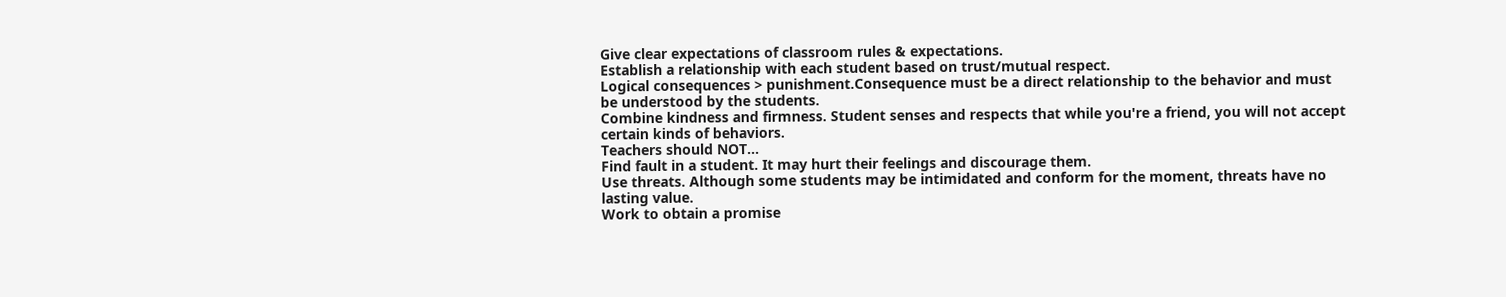Give clear expectations of classroom rules & expectations.
Establish a relationship with each student based on trust/mutual respect.
Logical consequences > punishment.Consequence must be a direct relationship to the behavior and must be understood by the students.
Combine kindness and firmness. Student senses and respects that while you're a friend, you will not accept certain kinds of behaviors.
Teachers should NOT...
Find fault in a student. It may hurt their feelings and discourage them.
Use threats. Although some students may be intimidated and conform for the moment, threats have no lasting value.
Work to obtain a promise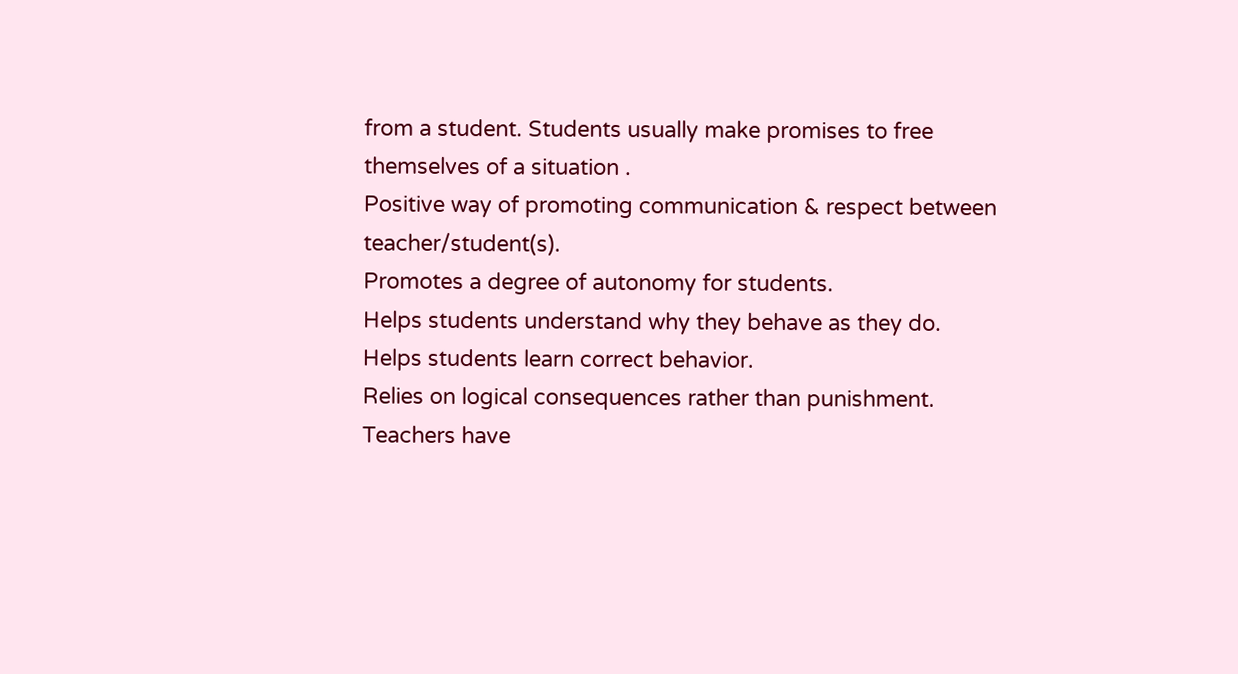from a student. Students usually make promises to free themselves of a situation .
Positive way of promoting communication & respect between teacher/student(s).
Promotes a degree of autonomy for students.
Helps students understand why they behave as they do.
Helps students learn correct behavior.
Relies on logical consequences rather than punishment.
Teachers have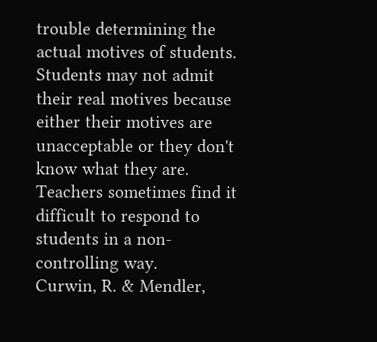trouble determining the actual motives of students.
Students may not admit their real motives because either their motives are unacceptable or they don't know what they are.
Teachers sometimes find it difficult to respond to students in a non-controlling way.
Curwin, R. & Mendler,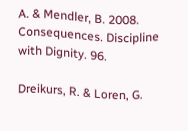A. & Mendler, B. 2008. Consequences. Discipline with Dignity. 96.

Dreikurs, R. & Loren, G.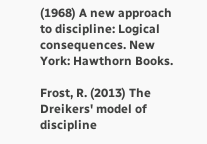(1968) A new approach to discipline: Logical consequences. New York: Hawthorn Books.

Frost, R. (2013) The Dreikers' model of discipline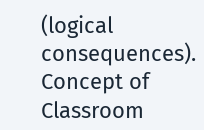(logical consequences). Concept of Classroom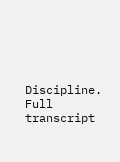Discipline.
Full transcript